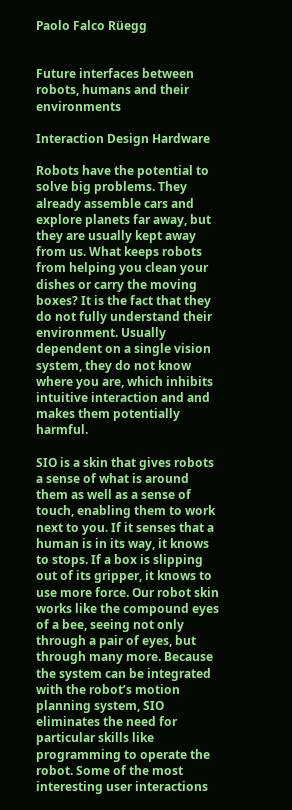Paolo Falco Rüegg


Future interfaces between robots, humans and their environments

Interaction Design Hardware

Robots have the potential to solve big problems. They already assemble cars and explore planets far away, but they are usually kept away from us. What keeps robots from helping you clean your dishes or carry the moving boxes? It is the fact that they do not fully understand their environment. Usually dependent on a single vision system, they do not know where you are, which inhibits intuitive interaction and and makes them potentially harmful.

SIO is a skin that gives robots a sense of what is around them as well as a sense of touch, enabling them to work next to you. If it senses that a human is in its way, it knows to stops. If a box is slipping out of its gripper, it knows to use more force. Our robot skin works like the compound eyes of a bee, seeing not only through a pair of eyes, but through many more. Because the system can be integrated with the robot’s motion planning system, SIO eliminates the need for particular skills like programming to operate the robot. Some of the most interesting user interactions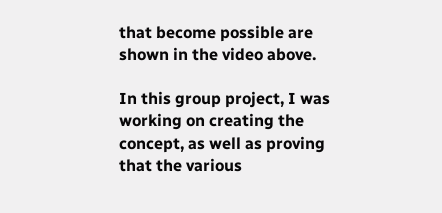that become possible are shown in the video above.

In this group project, I was working on creating the concept, as well as proving that the various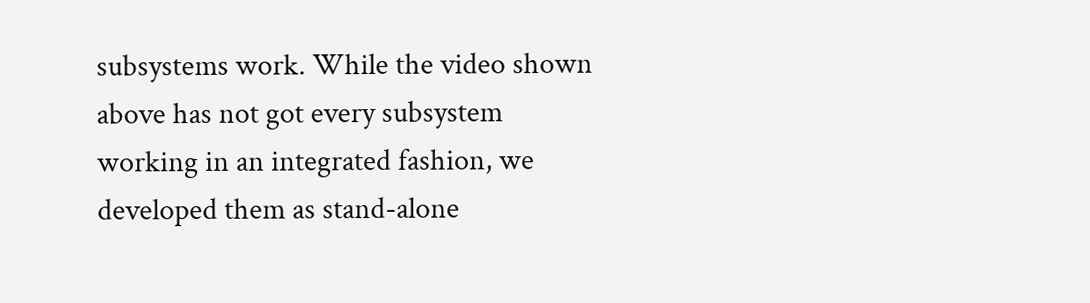subsystems work. While the video shown above has not got every subsystem working in an integrated fashion, we developed them as stand-alone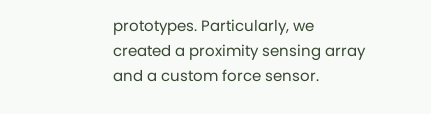prototypes. Particularly, we created a proximity sensing array and a custom force sensor.